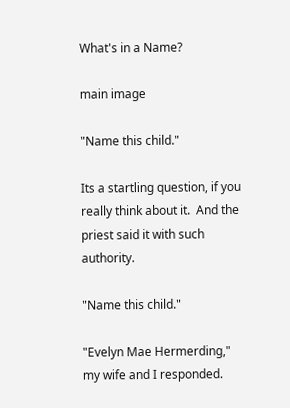What's in a Name?

main image

"Name this child."

Its a startling question, if you really think about it.  And the priest said it with such authority.

"Name this child."

"Evelyn Mae Hermerding," my wife and I responded.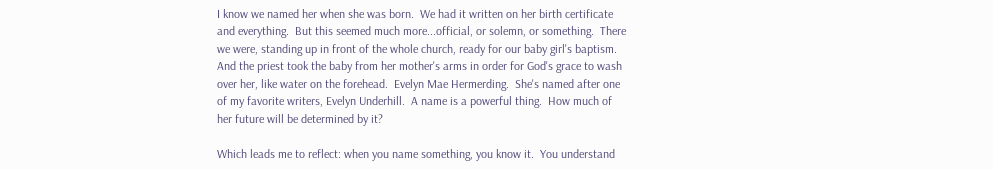I know we named her when she was born.  We had it written on her birth certificate and everything.  But this seemed much more...official, or solemn, or something.  There we were, standing up in front of the whole church, ready for our baby girl's baptism.  And the priest took the baby from her mother's arms in order for God's grace to wash over her, like water on the forehead.  Evelyn Mae Hermerding.  She's named after one of my favorite writers, Evelyn Underhill.  A name is a powerful thing.  How much of her future will be determined by it?

Which leads me to reflect: when you name something, you know it.  You understand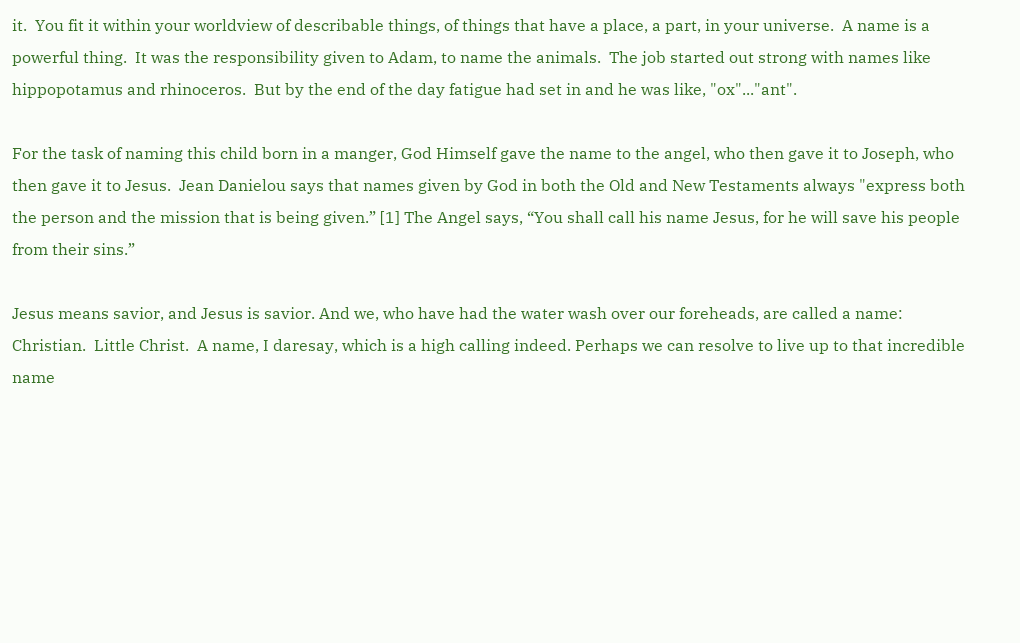it.  You fit it within your worldview of describable things, of things that have a place, a part, in your universe.  A name is a powerful thing.  It was the responsibility given to Adam, to name the animals.  The job started out strong with names like hippopotamus and rhinoceros.  But by the end of the day fatigue had set in and he was like, "ox"..."ant".

For the task of naming this child born in a manger, God Himself gave the name to the angel, who then gave it to Joseph, who then gave it to Jesus.  Jean Danielou says that names given by God in both the Old and New Testaments always "express both the person and the mission that is being given.” [1] The Angel says, “You shall call his name Jesus, for he will save his people from their sins.”

Jesus means savior, and Jesus is savior. And we, who have had the water wash over our foreheads, are called a name: Christian.  Little Christ.  A name, I daresay, which is a high calling indeed. Perhaps we can resolve to live up to that incredible name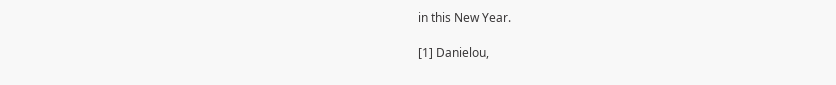in this New Year.

[1] Danielou,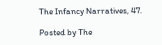The Infancy Narratives, 47.

Posted by The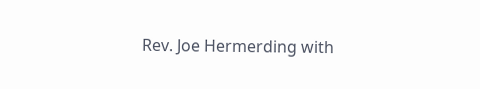Rev. Joe Hermerding with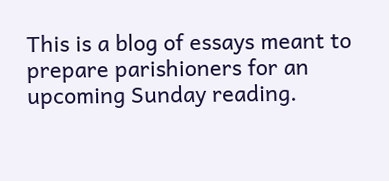This is a blog of essays meant to prepare parishioners for an upcoming Sunday reading.